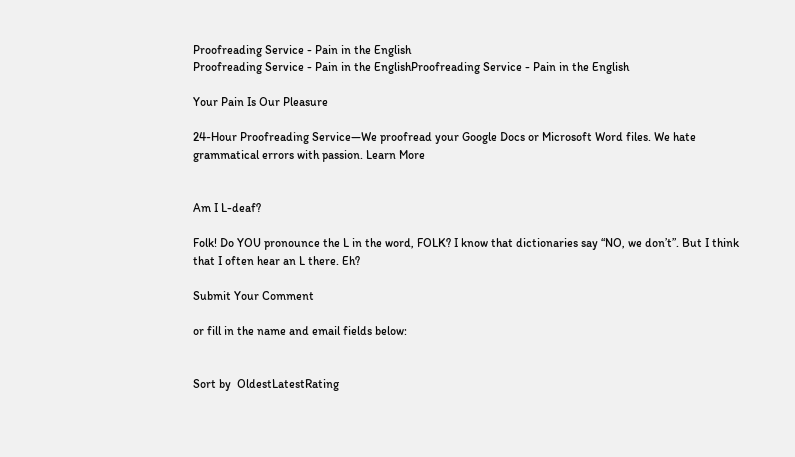Proofreading Service - Pain in the English
Proofreading Service - Pain in the EnglishProofreading Service - Pain in the English

Your Pain Is Our Pleasure

24-Hour Proofreading Service—We proofread your Google Docs or Microsoft Word files. We hate grammatical errors with passion. Learn More


Am I L-deaf?

Folk! Do YOU pronounce the L in the word, FOLK? I know that dictionaries say “NO, we don’t”. But I think that I often hear an L there. Eh?

Submit Your Comment

or fill in the name and email fields below:


Sort by  OldestLatestRating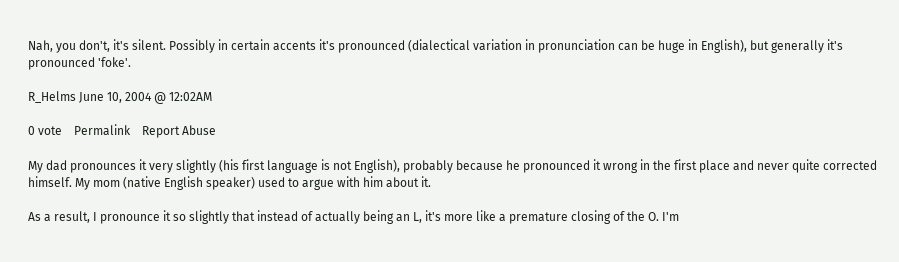Nah, you don't, it's silent. Possibly in certain accents it's pronounced (dialectical variation in pronunciation can be huge in English), but generally it's pronounced 'foke'.

R_Helms June 10, 2004 @ 12:02AM

0 vote    Permalink    Report Abuse

My dad pronounces it very slightly (his first language is not English), probably because he pronounced it wrong in the first place and never quite corrected himself. My mom (native English speaker) used to argue with him about it.

As a result, I pronounce it so slightly that instead of actually being an L, it's more like a premature closing of the O. I'm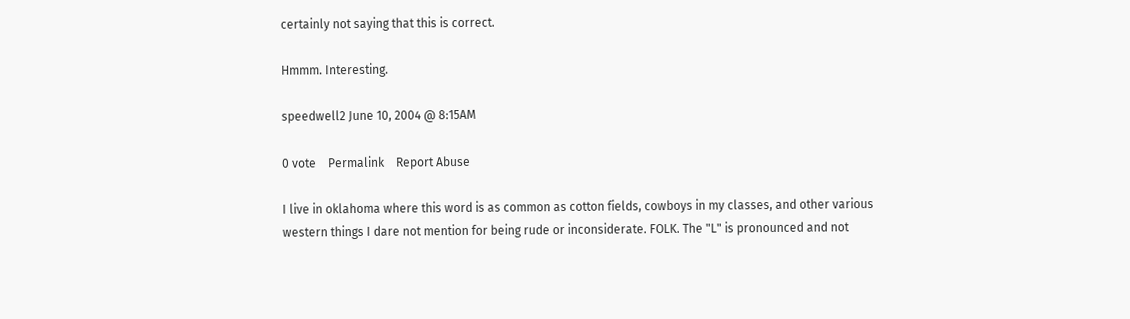certainly not saying that this is correct.

Hmmm. Interesting.

speedwell2 June 10, 2004 @ 8:15AM

0 vote    Permalink    Report Abuse

I live in oklahoma where this word is as common as cotton fields, cowboys in my classes, and other various western things I dare not mention for being rude or inconsiderate. FOLK. The "L" is pronounced and not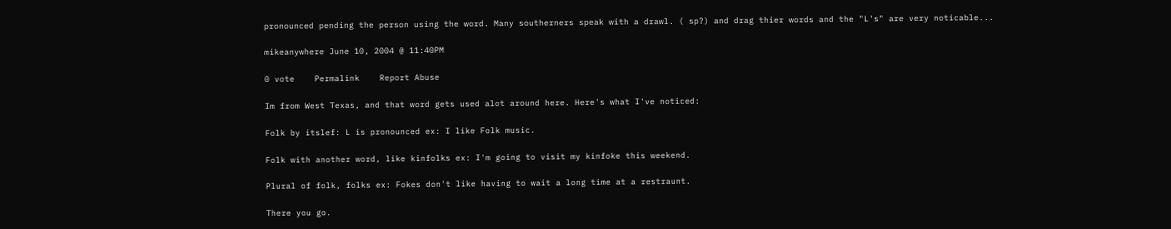pronounced pending the person using the word. Many southerners speak with a drawl. ( sp?) and drag thier words and the "L's" are very noticable...

mikeanywhere June 10, 2004 @ 11:40PM

0 vote    Permalink    Report Abuse

Im from West Texas, and that word gets used alot around here. Here's what I've noticed:

Folk by itslef: L is pronounced ex: I like Folk music.

Folk with another word, like kinfolks ex: I'm going to visit my kinfoke this weekend.

Plural of folk, folks ex: Fokes don't like having to wait a long time at a restraunt.

There you go.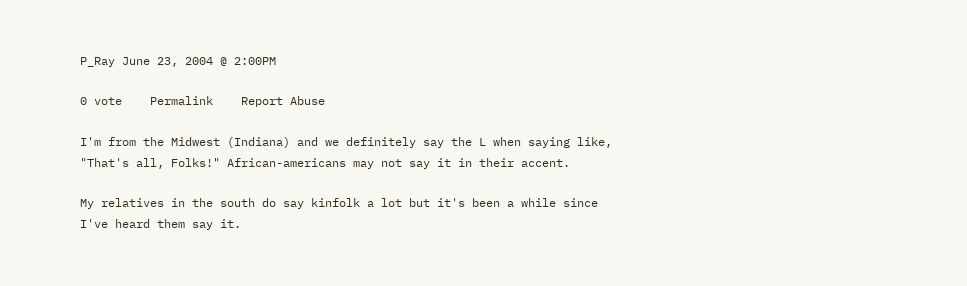P_Ray June 23, 2004 @ 2:00PM

0 vote    Permalink    Report Abuse

I'm from the Midwest (Indiana) and we definitely say the L when saying like, "That's all, Folks!" African-americans may not say it in their accent.

My relatives in the south do say kinfolk a lot but it's been a while since I've heard them say it.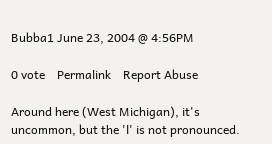Bubba1 June 23, 2004 @ 4:56PM

0 vote    Permalink    Report Abuse

Around here (West Michigan), it's uncommon, but the 'l' is not pronounced.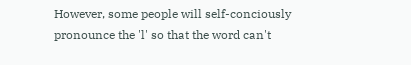However, some people will self-conciously pronounce the 'l' so that the word can't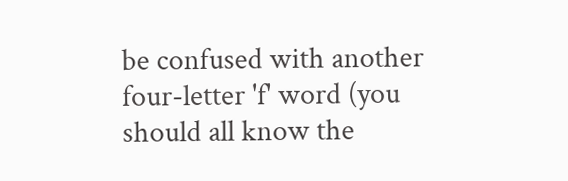be confused with another four-letter 'f' word (you should all know the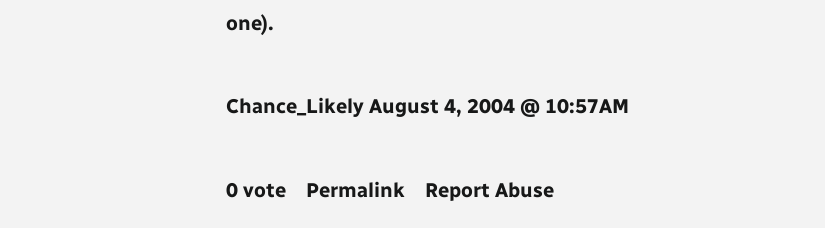one).

Chance_Likely August 4, 2004 @ 10:57AM

0 vote    Permalink    Report Abuse